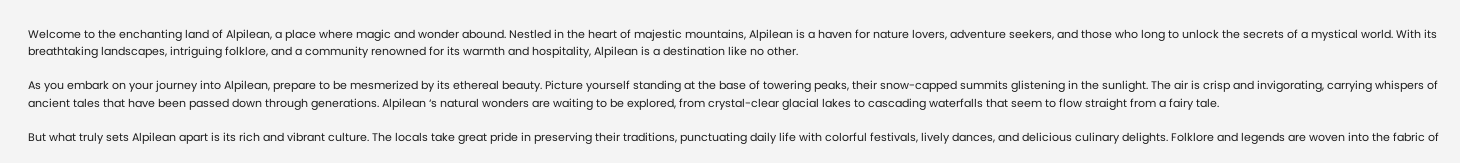Welcome to the enchanting land of Alpilean, a place where magic and wonder abound. Nestled in the heart of majestic mountains, Alpilean is a haven for nature lovers, adventure seekers, and those who long to unlock the secrets of a mystical world. With its breathtaking landscapes, intriguing folklore, and a community renowned for its warmth and hospitality, Alpilean is a destination like no other.

As you embark on your journey into Alpilean, prepare to be mesmerized by its ethereal beauty. Picture yourself standing at the base of towering peaks, their snow-capped summits glistening in the sunlight. The air is crisp and invigorating, carrying whispers of ancient tales that have been passed down through generations. Alpilean ‘s natural wonders are waiting to be explored, from crystal-clear glacial lakes to cascading waterfalls that seem to flow straight from a fairy tale.

But what truly sets Alpilean apart is its rich and vibrant culture. The locals take great pride in preserving their traditions, punctuating daily life with colorful festivals, lively dances, and delicious culinary delights. Folklore and legends are woven into the fabric of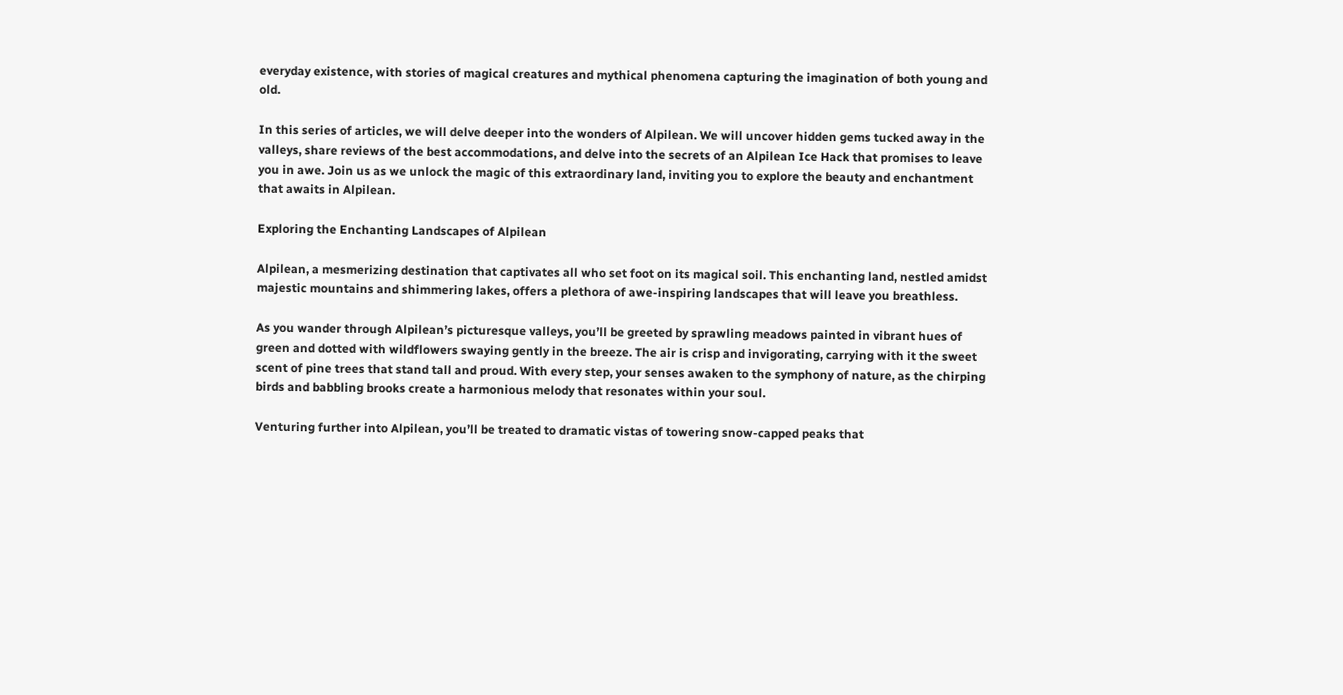everyday existence, with stories of magical creatures and mythical phenomena capturing the imagination of both young and old.

In this series of articles, we will delve deeper into the wonders of Alpilean. We will uncover hidden gems tucked away in the valleys, share reviews of the best accommodations, and delve into the secrets of an Alpilean Ice Hack that promises to leave you in awe. Join us as we unlock the magic of this extraordinary land, inviting you to explore the beauty and enchantment that awaits in Alpilean.

Exploring the Enchanting Landscapes of Alpilean

Alpilean, a mesmerizing destination that captivates all who set foot on its magical soil. This enchanting land, nestled amidst majestic mountains and shimmering lakes, offers a plethora of awe-inspiring landscapes that will leave you breathless.

As you wander through Alpilean’s picturesque valleys, you’ll be greeted by sprawling meadows painted in vibrant hues of green and dotted with wildflowers swaying gently in the breeze. The air is crisp and invigorating, carrying with it the sweet scent of pine trees that stand tall and proud. With every step, your senses awaken to the symphony of nature, as the chirping birds and babbling brooks create a harmonious melody that resonates within your soul.

Venturing further into Alpilean, you’ll be treated to dramatic vistas of towering snow-capped peaks that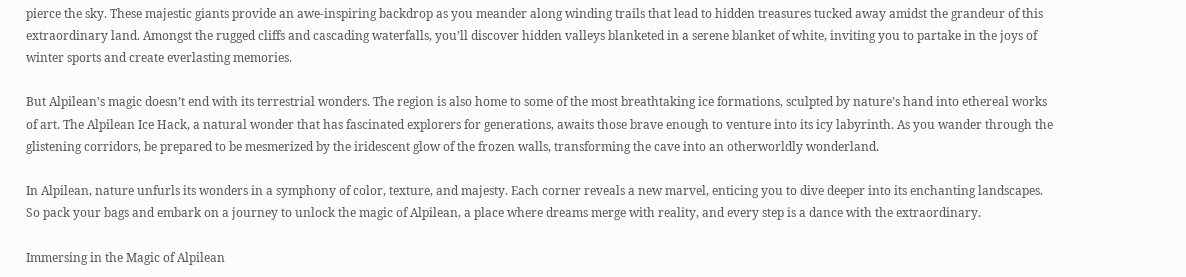pierce the sky. These majestic giants provide an awe-inspiring backdrop as you meander along winding trails that lead to hidden treasures tucked away amidst the grandeur of this extraordinary land. Amongst the rugged cliffs and cascading waterfalls, you’ll discover hidden valleys blanketed in a serene blanket of white, inviting you to partake in the joys of winter sports and create everlasting memories.

But Alpilean’s magic doesn’t end with its terrestrial wonders. The region is also home to some of the most breathtaking ice formations, sculpted by nature’s hand into ethereal works of art. The Alpilean Ice Hack, a natural wonder that has fascinated explorers for generations, awaits those brave enough to venture into its icy labyrinth. As you wander through the glistening corridors, be prepared to be mesmerized by the iridescent glow of the frozen walls, transforming the cave into an otherworldly wonderland.

In Alpilean, nature unfurls its wonders in a symphony of color, texture, and majesty. Each corner reveals a new marvel, enticing you to dive deeper into its enchanting landscapes. So pack your bags and embark on a journey to unlock the magic of Alpilean, a place where dreams merge with reality, and every step is a dance with the extraordinary.

Immersing in the Magic of Alpilean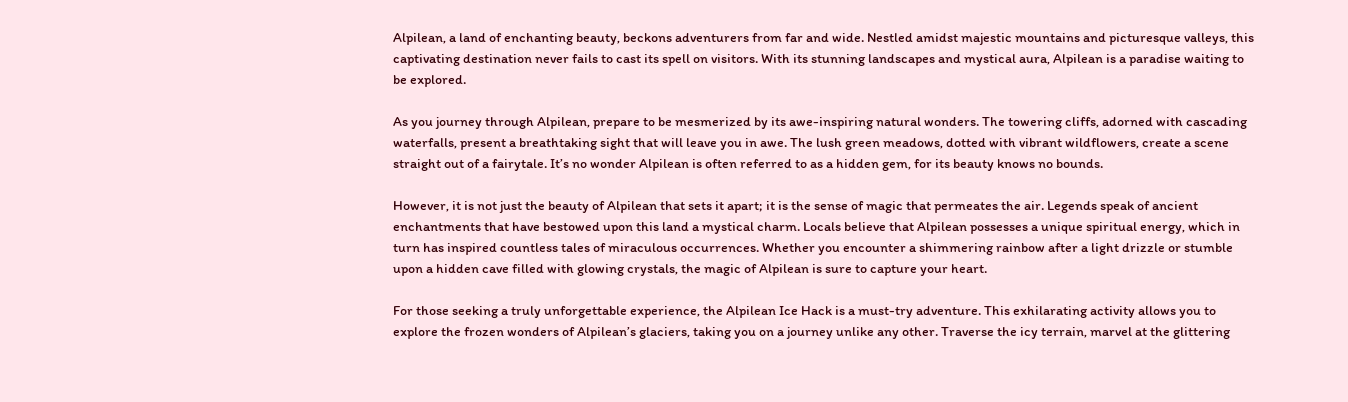Alpilean, a land of enchanting beauty, beckons adventurers from far and wide. Nestled amidst majestic mountains and picturesque valleys, this captivating destination never fails to cast its spell on visitors. With its stunning landscapes and mystical aura, Alpilean is a paradise waiting to be explored.

As you journey through Alpilean, prepare to be mesmerized by its awe-inspiring natural wonders. The towering cliffs, adorned with cascading waterfalls, present a breathtaking sight that will leave you in awe. The lush green meadows, dotted with vibrant wildflowers, create a scene straight out of a fairytale. It’s no wonder Alpilean is often referred to as a hidden gem, for its beauty knows no bounds.

However, it is not just the beauty of Alpilean that sets it apart; it is the sense of magic that permeates the air. Legends speak of ancient enchantments that have bestowed upon this land a mystical charm. Locals believe that Alpilean possesses a unique spiritual energy, which in turn has inspired countless tales of miraculous occurrences. Whether you encounter a shimmering rainbow after a light drizzle or stumble upon a hidden cave filled with glowing crystals, the magic of Alpilean is sure to capture your heart.

For those seeking a truly unforgettable experience, the Alpilean Ice Hack is a must-try adventure. This exhilarating activity allows you to explore the frozen wonders of Alpilean’s glaciers, taking you on a journey unlike any other. Traverse the icy terrain, marvel at the glittering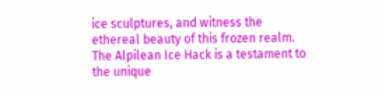ice sculptures, and witness the ethereal beauty of this frozen realm. The Alpilean Ice Hack is a testament to the unique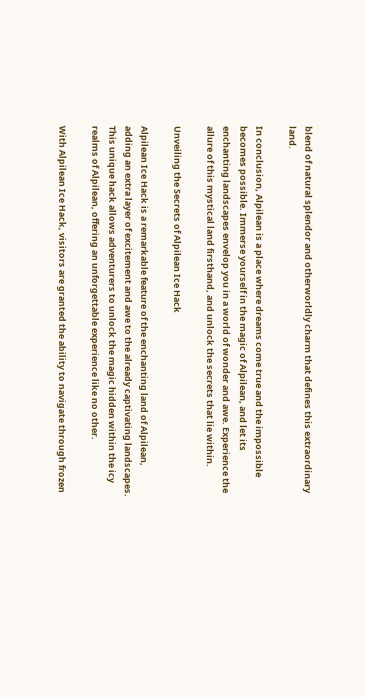blend of natural splendor and otherworldly charm that defines this extraordinary land.

In conclusion, Alpilean is a place where dreams come true and the impossible becomes possible. Immerse yourself in the magic of Alpilean, and let its enchanting landscapes envelop you in a world of wonder and awe. Experience the allure of this mystical land firsthand, and unlock the secrets that lie within.

Unveiling the Secrets of Alpilean Ice Hack

Alpilean Ice Hack is a remarkable feature of the enchanting land of Alpilean, adding an extra layer of excitement and awe to the already captivating landscapes. This unique hack allows adventurers to unlock the magic hidden within the icy realms of Alpilean, offering an unforgettable experience like no other.

With Alpilean Ice Hack, visitors are granted the ability to navigate through frozen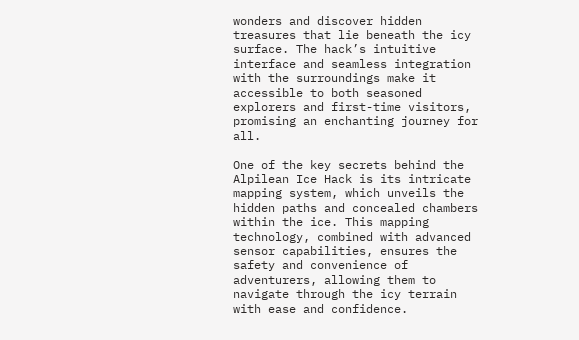wonders and discover hidden treasures that lie beneath the icy surface. The hack’s intuitive interface and seamless integration with the surroundings make it accessible to both seasoned explorers and first-time visitors, promising an enchanting journey for all.

One of the key secrets behind the Alpilean Ice Hack is its intricate mapping system, which unveils the hidden paths and concealed chambers within the ice. This mapping technology, combined with advanced sensor capabilities, ensures the safety and convenience of adventurers, allowing them to navigate through the icy terrain with ease and confidence.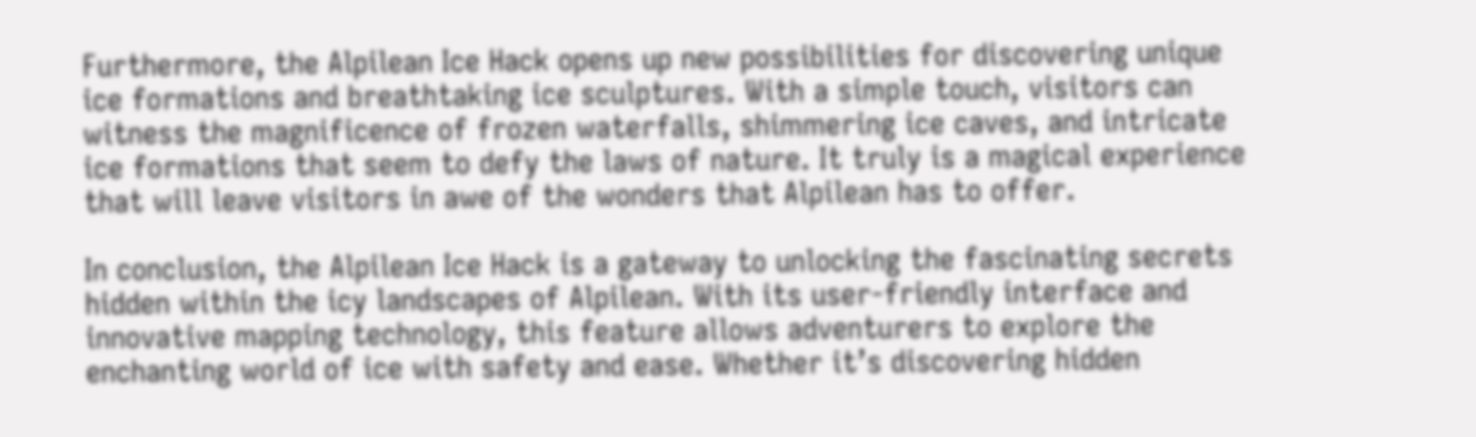Furthermore, the Alpilean Ice Hack opens up new possibilities for discovering unique ice formations and breathtaking ice sculptures. With a simple touch, visitors can witness the magnificence of frozen waterfalls, shimmering ice caves, and intricate ice formations that seem to defy the laws of nature. It truly is a magical experience that will leave visitors in awe of the wonders that Alpilean has to offer.

In conclusion, the Alpilean Ice Hack is a gateway to unlocking the fascinating secrets hidden within the icy landscapes of Alpilean. With its user-friendly interface and innovative mapping technology, this feature allows adventurers to explore the enchanting world of ice with safety and ease. Whether it’s discovering hidden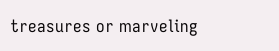treasures or marveling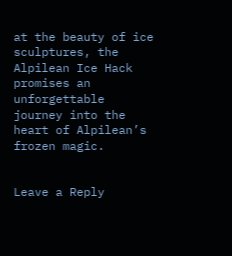at the beauty of ice sculptures, the Alpilean Ice Hack promises an unforgettable journey into the heart of Alpilean’s frozen magic.


Leave a Reply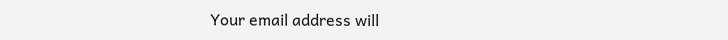Your email address will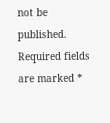not be published. Required fields are marked *